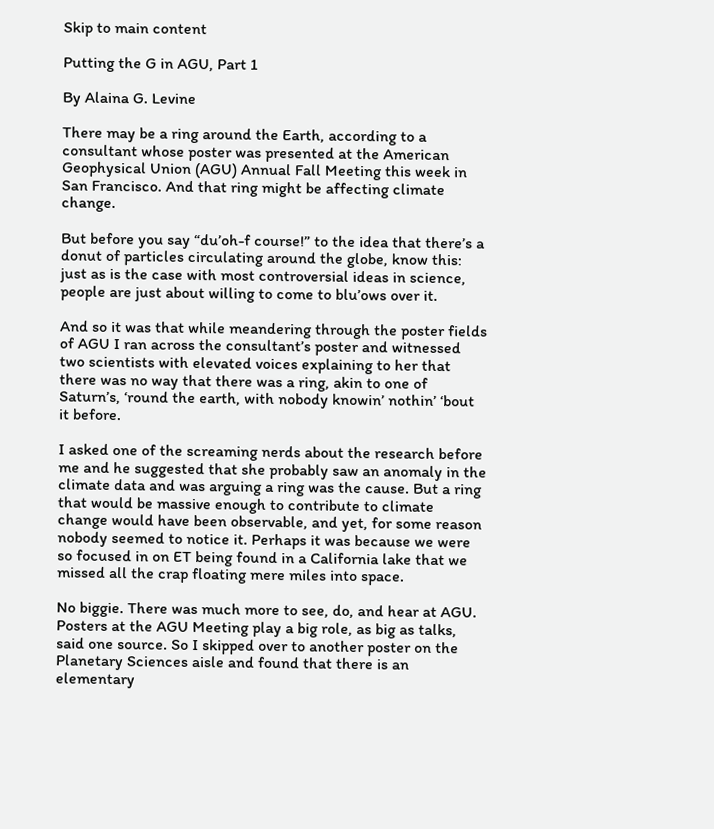Skip to main content

Putting the G in AGU, Part 1

By Alaina G. Levine

There may be a ring around the Earth, according to a consultant whose poster was presented at the American Geophysical Union (AGU) Annual Fall Meeting this week in San Francisco. And that ring might be affecting climate change.

But before you say “du’oh-f course!” to the idea that there’s a donut of particles circulating around the globe, know this: just as is the case with most controversial ideas in science, people are just about willing to come to blu’ows over it.

And so it was that while meandering through the poster fields of AGU I ran across the consultant’s poster and witnessed two scientists with elevated voices explaining to her that there was no way that there was a ring, akin to one of Saturn’s, ‘round the earth, with nobody knowin’ nothin’ ‘bout it before.

I asked one of the screaming nerds about the research before me and he suggested that she probably saw an anomaly in the climate data and was arguing a ring was the cause. But a ring that would be massive enough to contribute to climate change would have been observable, and yet, for some reason nobody seemed to notice it. Perhaps it was because we were so focused in on ET being found in a California lake that we missed all the crap floating mere miles into space.

No biggie. There was much more to see, do, and hear at AGU. Posters at the AGU Meeting play a big role, as big as talks, said one source. So I skipped over to another poster on the Planetary Sciences aisle and found that there is an elementary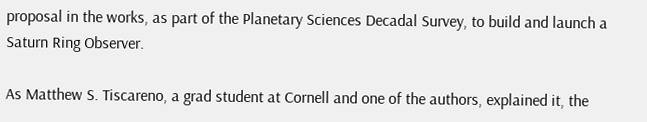proposal in the works, as part of the Planetary Sciences Decadal Survey, to build and launch a Saturn Ring Observer.

As Matthew S. Tiscareno, a grad student at Cornell and one of the authors, explained it, the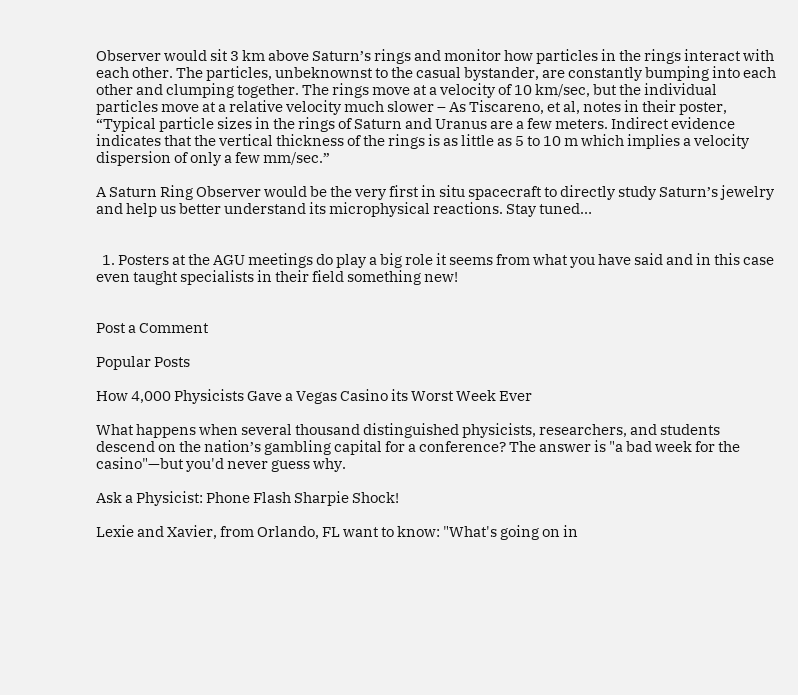Observer would sit 3 km above Saturn’s rings and monitor how particles in the rings interact with each other. The particles, unbeknownst to the casual bystander, are constantly bumping into each other and clumping together. The rings move at a velocity of 10 km/sec, but the individual particles move at a relative velocity much slower – As Tiscareno, et al, notes in their poster, “Typical particle sizes in the rings of Saturn and Uranus are a few meters. Indirect evidence indicates that the vertical thickness of the rings is as little as 5 to 10 m which implies a velocity dispersion of only a few mm/sec.”

A Saturn Ring Observer would be the very first in situ spacecraft to directly study Saturn’s jewelry and help us better understand its microphysical reactions. Stay tuned…


  1. Posters at the AGU meetings do play a big role it seems from what you have said and in this case even taught specialists in their field something new!


Post a Comment

Popular Posts

How 4,000 Physicists Gave a Vegas Casino its Worst Week Ever

What happens when several thousand distinguished physicists, researchers, and students descend on the nation’s gambling capital for a conference? The answer is "a bad week for the casino"—but you'd never guess why.

Ask a Physicist: Phone Flash Sharpie Shock!

Lexie and Xavier, from Orlando, FL want to know: "What's going on in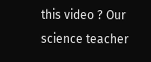this video ? Our science teacher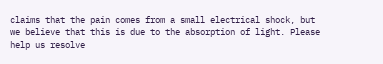claims that the pain comes from a small electrical shock, but we believe that this is due to the absorption of light. Please help us resolve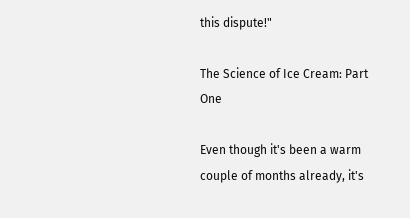this dispute!"

The Science of Ice Cream: Part One

Even though it's been a warm couple of months already, it's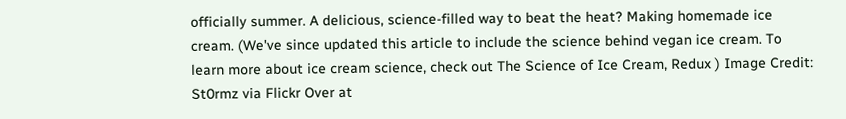officially summer. A delicious, science-filled way to beat the heat? Making homemade ice cream. (We've since updated this article to include the science behind vegan ice cream. To learn more about ice cream science, check out The Science of Ice Cream, Redux ) Image Credit: St0rmz via Flickr Over at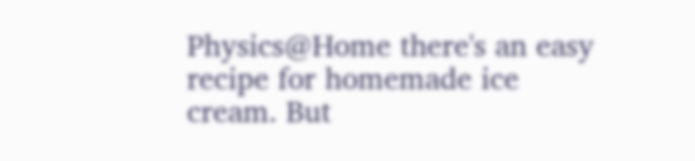Physics@Home there's an easy recipe for homemade ice cream. But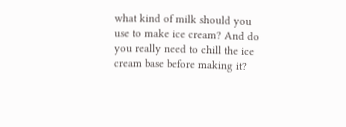what kind of milk should you use to make ice cream? And do you really need to chill the ice cream base before making it?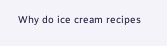Why do ice cream recipes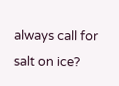always call for salt on ice?